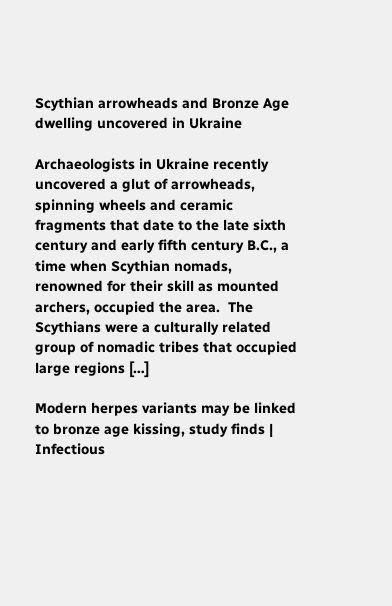Scythian arrowheads and Bronze Age dwelling uncovered in Ukraine

Archaeologists in Ukraine recently uncovered a glut of arrowheads, spinning wheels and ceramic fragments that date to the late sixth century and early fifth century B.C., a time when Scythian nomads, renowned for their skill as mounted archers, occupied the area.  The Scythians were a culturally related group of nomadic tribes that occupied large regions […]

Modern herpes variants may be linked to bronze age kissing, study finds | Infectious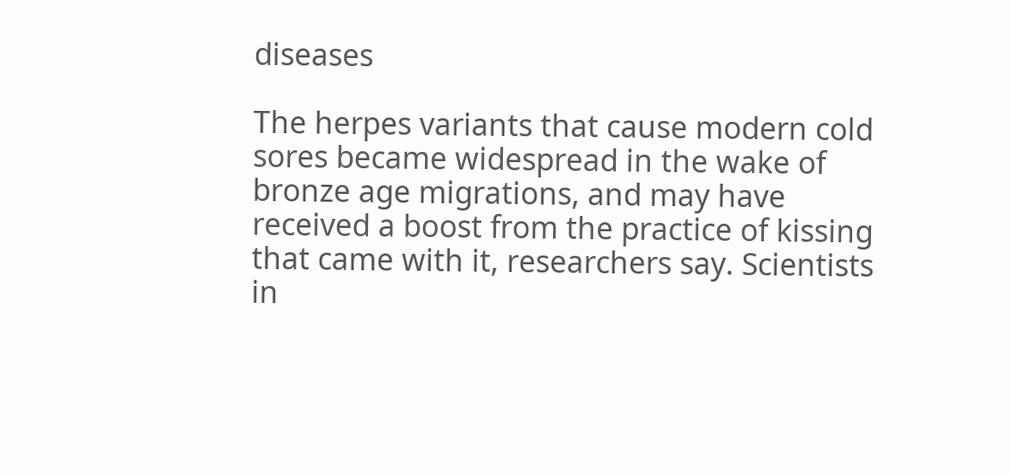diseases

The herpes variants that cause modern cold sores became widespread in the wake of bronze age migrations, and may have received a boost from the practice of kissing that came with it, researchers say. Scientists in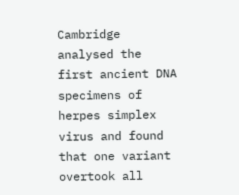Cambridge analysed the first ancient DNA specimens of herpes simplex virus and found that one variant overtook all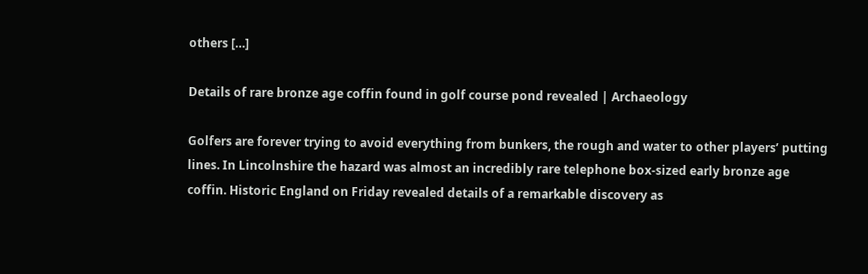others […]

Details of rare bronze age coffin found in golf course pond revealed | Archaeology

Golfers are forever trying to avoid everything from bunkers, the rough and water to other players’ putting lines. In Lincolnshire the hazard was almost an incredibly rare telephone box-sized early bronze age coffin. Historic England on Friday revealed details of a remarkable discovery as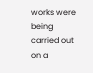works were being carried out on a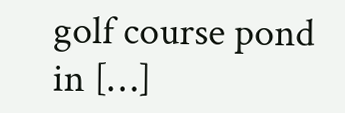golf course pond in […]